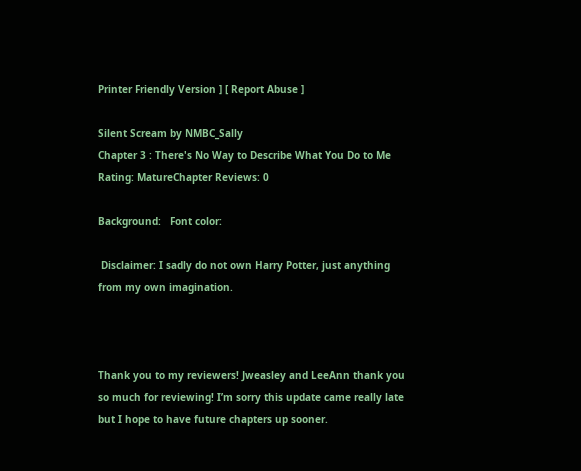Printer Friendly Version ] [ Report Abuse ]

Silent Scream by NMBC_Sally
Chapter 3 : There's No Way to Describe What You Do to Me
Rating: MatureChapter Reviews: 0

Background:   Font color:

 Disclaimer: I sadly do not own Harry Potter, just anything from my own imagination.



Thank you to my reviewers! Jweasley and LeeAnn thank you so much for reviewing! I’m sorry this update came really late but I hope to have future chapters up sooner.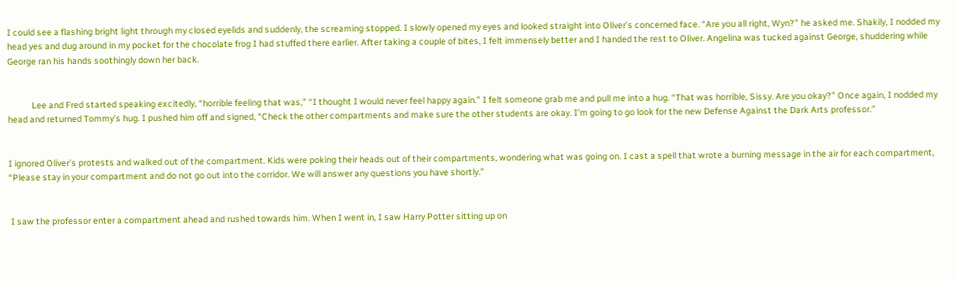I could see a flashing bright light through my closed eyelids and suddenly, the screaming stopped. I slowly opened my eyes and looked straight into Oliver’s concerned face. “Are you all right, Wyn?” he asked me. Shakily, I nodded my head yes and dug around in my pocket for the chocolate frog I had stuffed there earlier. After taking a couple of bites, I felt immensely better and I handed the rest to Oliver. Angelina was tucked against George, shuddering while George ran his hands soothingly down her back.


            Lee and Fred started speaking excitedly, “horrible feeling that was,” “I thought I would never feel happy again.” I felt someone grab me and pull me into a hug. “That was horrible, Sissy. Are you okay?” Once again, I nodded my head and returned Tommy’s hug. I pushed him off and signed, “Check the other compartments and make sure the other students are okay. I’m going to go look for the new Defense Against the Dark Arts professor.”


I ignored Oliver’s protests and walked out of the compartment. Kids were poking their heads out of their compartments, wondering what was going on. I cast a spell that wrote a burning message in the air for each compartment, “Please stay in your compartment and do not go out into the corridor. We will answer any questions you have shortly.”


 I saw the professor enter a compartment ahead and rushed towards him. When I went in, I saw Harry Potter sitting up on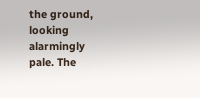the ground, looking alarmingly pale. The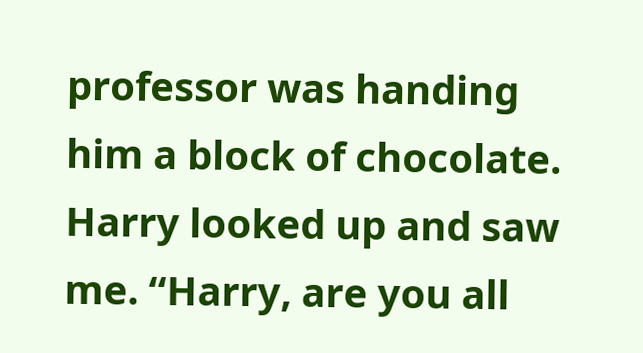professor was handing him a block of chocolate. Harry looked up and saw me. “Harry, are you all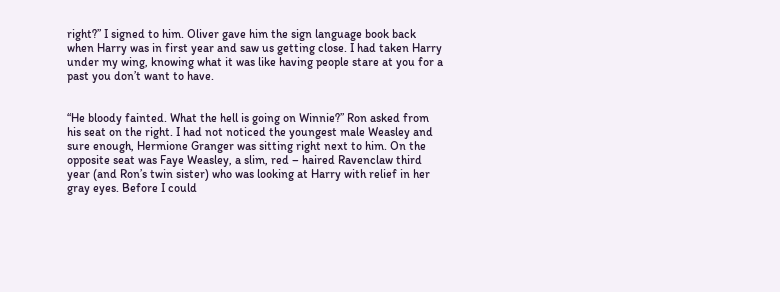right?” I signed to him. Oliver gave him the sign language book back when Harry was in first year and saw us getting close. I had taken Harry under my wing, knowing what it was like having people stare at you for a past you don’t want to have.


“He bloody fainted. What the hell is going on Winnie?” Ron asked from his seat on the right. I had not noticed the youngest male Weasley and sure enough, Hermione Granger was sitting right next to him. On the opposite seat was Faye Weasley, a slim, red – haired Ravenclaw third year (and Ron’s twin sister) who was looking at Harry with relief in her gray eyes. Before I could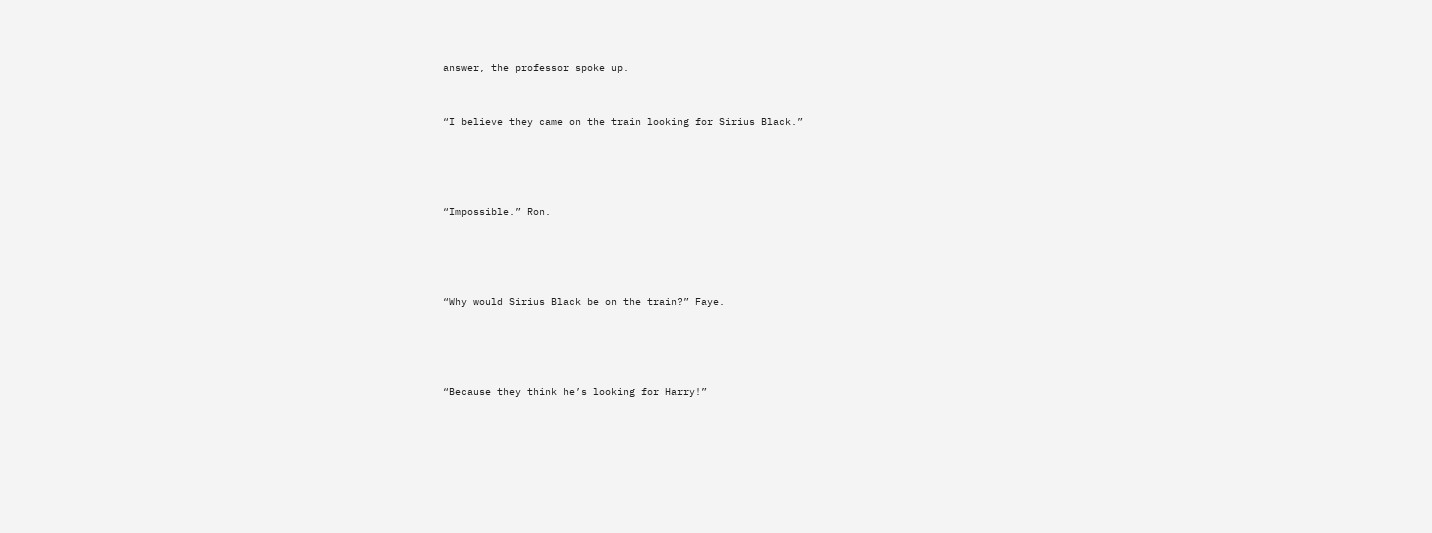answer, the professor spoke up.


“I believe they came on the train looking for Sirius Black.”




“Impossible.” Ron.




“Why would Sirius Black be on the train?” Faye.




“Because they think he’s looking for Harry!”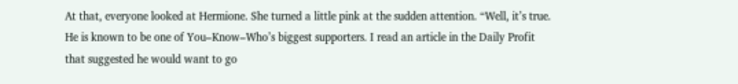At that, everyone looked at Hermione. She turned a little pink at the sudden attention. “Well, it’s true. He is known to be one of You–Know–Who’s biggest supporters. I read an article in the Daily Profit that suggested he would want to go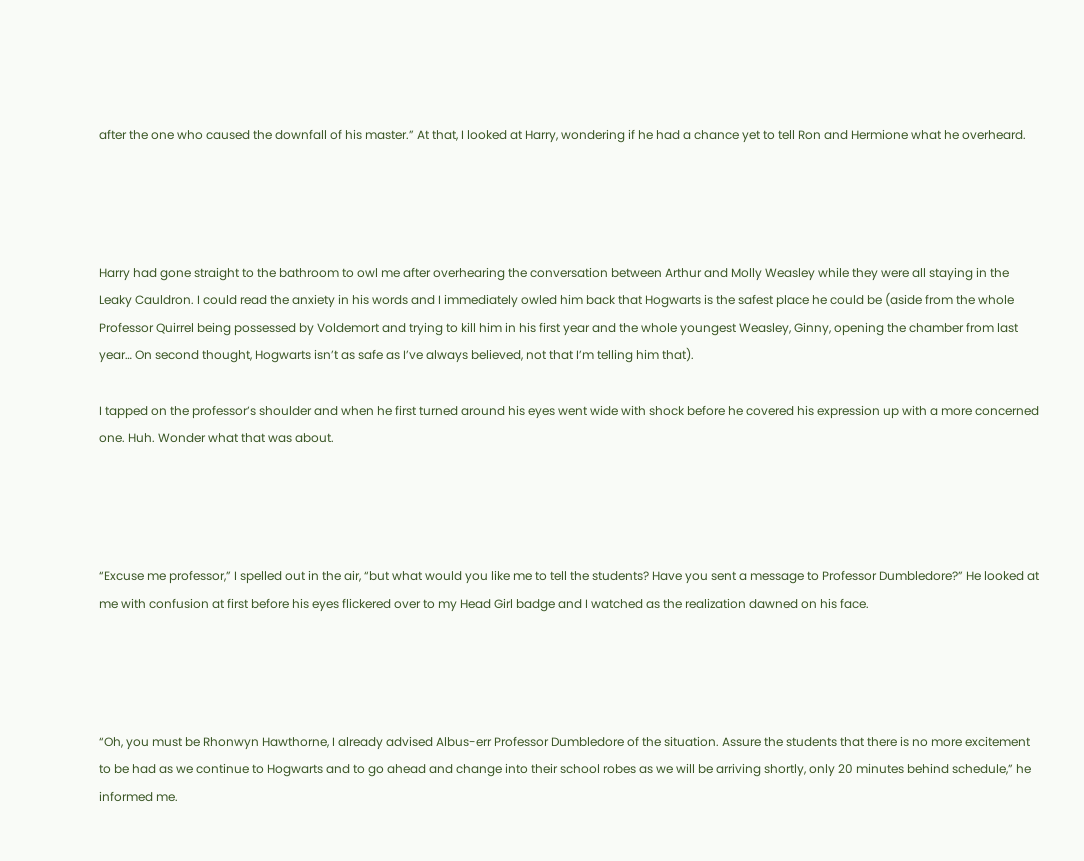after the one who caused the downfall of his master.” At that, I looked at Harry, wondering if he had a chance yet to tell Ron and Hermione what he overheard.




Harry had gone straight to the bathroom to owl me after overhearing the conversation between Arthur and Molly Weasley while they were all staying in the Leaky Cauldron. I could read the anxiety in his words and I immediately owled him back that Hogwarts is the safest place he could be (aside from the whole Professor Quirrel being possessed by Voldemort and trying to kill him in his first year and the whole youngest Weasley, Ginny, opening the chamber from last year… On second thought, Hogwarts isn’t as safe as I’ve always believed, not that I’m telling him that).

I tapped on the professor’s shoulder and when he first turned around his eyes went wide with shock before he covered his expression up with a more concerned one. Huh. Wonder what that was about.




“Excuse me professor,” I spelled out in the air, “but what would you like me to tell the students? Have you sent a message to Professor Dumbledore?” He looked at me with confusion at first before his eyes flickered over to my Head Girl badge and I watched as the realization dawned on his face.




“Oh, you must be Rhonwyn Hawthorne, I already advised Albus-err Professor Dumbledore of the situation. Assure the students that there is no more excitement to be had as we continue to Hogwarts and to go ahead and change into their school robes as we will be arriving shortly, only 20 minutes behind schedule,” he informed me.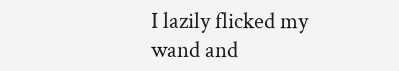I lazily flicked my wand and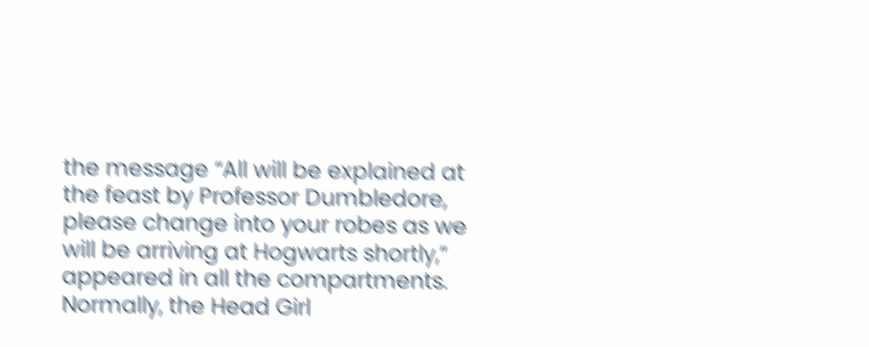the message “All will be explained at the feast by Professor Dumbledore, please change into your robes as we will be arriving at Hogwarts shortly,” appeared in all the compartments. Normally, the Head Girl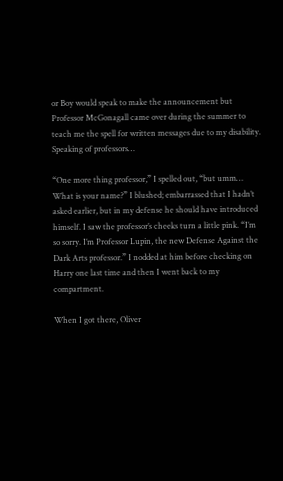or Boy would speak to make the announcement but Professor McGonagall came over during the summer to teach me the spell for written messages due to my disability. Speaking of professors…

“One more thing professor,” I spelled out, “but umm… What is your name?” I blushed; embarrassed that I hadn’t asked earlier, but in my defense he should have introduced himself. I saw the professor’s cheeks turn a little pink. “I’m so sorry. I’m Professor Lupin, the new Defense Against the Dark Arts professor.” I nodded at him before checking on Harry one last time and then I went back to my compartment.

When I got there, Oliver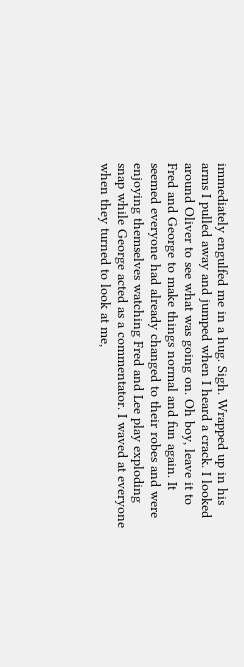immediately engulfed me in a hug. Sigh. Wrapped up in his arms I pulled away and jumped when I heard a crack. I looked around Oliver to see what was going on. Oh boy, leave it to Fred and George to make things normal and fun again. It seemed everyone had already changed to their robes and were enjoying themselves watching Fred and Lee play exploding snap while George acted as a commentator. I waved at everyone when they turned to look at me,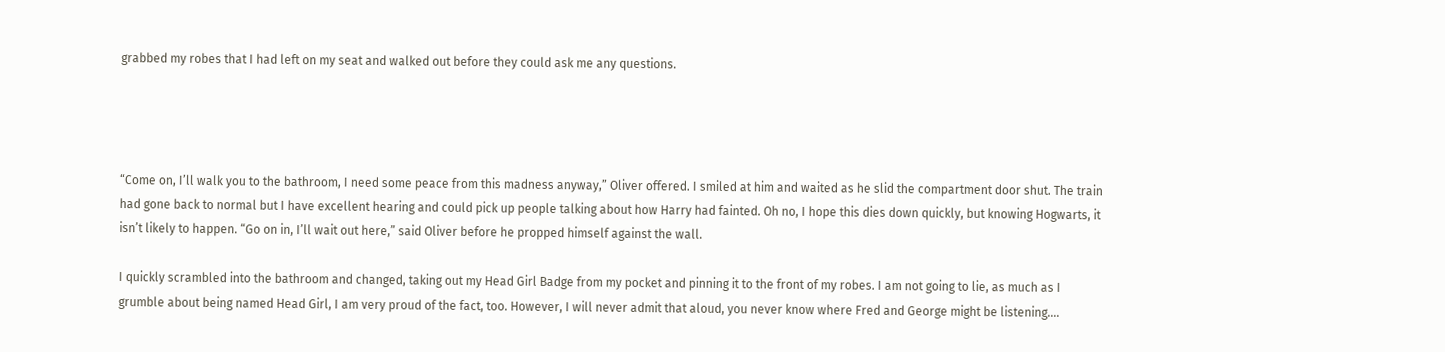grabbed my robes that I had left on my seat and walked out before they could ask me any questions.




“Come on, I’ll walk you to the bathroom, I need some peace from this madness anyway,” Oliver offered. I smiled at him and waited as he slid the compartment door shut. The train had gone back to normal but I have excellent hearing and could pick up people talking about how Harry had fainted. Oh no, I hope this dies down quickly, but knowing Hogwarts, it isn’t likely to happen. “Go on in, I’ll wait out here,” said Oliver before he propped himself against the wall.

I quickly scrambled into the bathroom and changed, taking out my Head Girl Badge from my pocket and pinning it to the front of my robes. I am not going to lie, as much as I grumble about being named Head Girl, I am very proud of the fact, too. However, I will never admit that aloud, you never know where Fred and George might be listening.…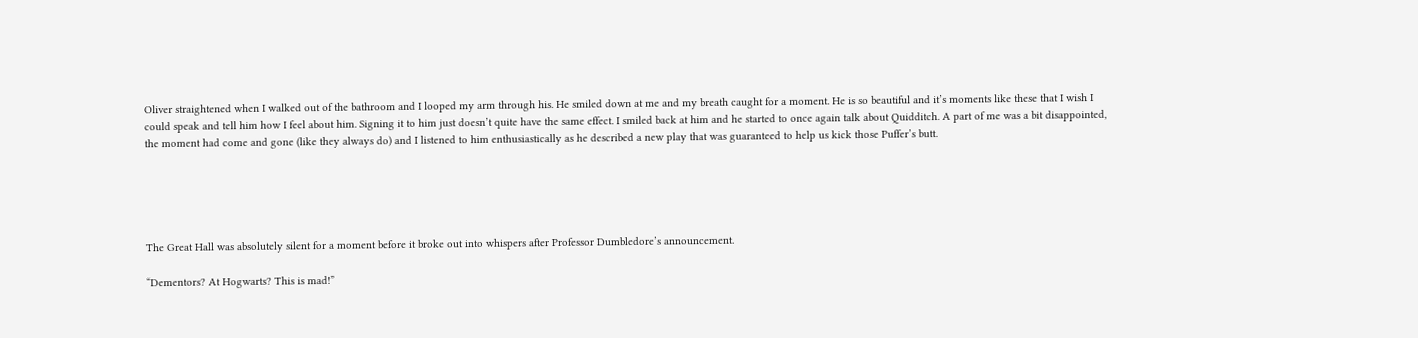Oliver straightened when I walked out of the bathroom and I looped my arm through his. He smiled down at me and my breath caught for a moment. He is so beautiful and it’s moments like these that I wish I could speak and tell him how I feel about him. Signing it to him just doesn’t quite have the same effect. I smiled back at him and he started to once again talk about Quidditch. A part of me was a bit disappointed, the moment had come and gone (like they always do) and I listened to him enthusiastically as he described a new play that was guaranteed to help us kick those Puffer’s butt.





The Great Hall was absolutely silent for a moment before it broke out into whispers after Professor Dumbledore’s announcement.

“Dementors? At Hogwarts? This is mad!”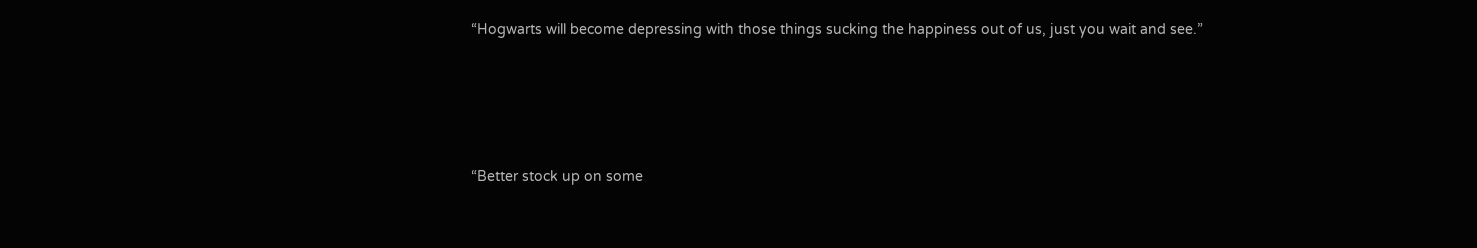“Hogwarts will become depressing with those things sucking the happiness out of us, just you wait and see.”




“Better stock up on some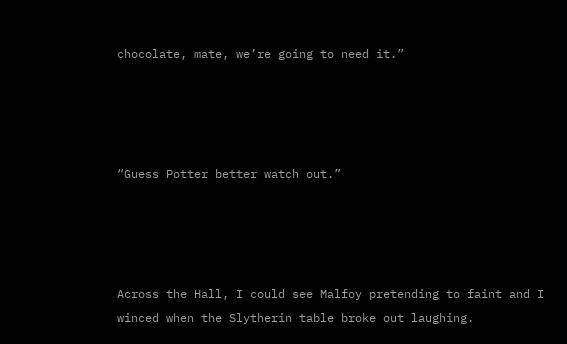chocolate, mate, we’re going to need it.”




“Guess Potter better watch out.”




Across the Hall, I could see Malfoy pretending to faint and I winced when the Slytherin table broke out laughing.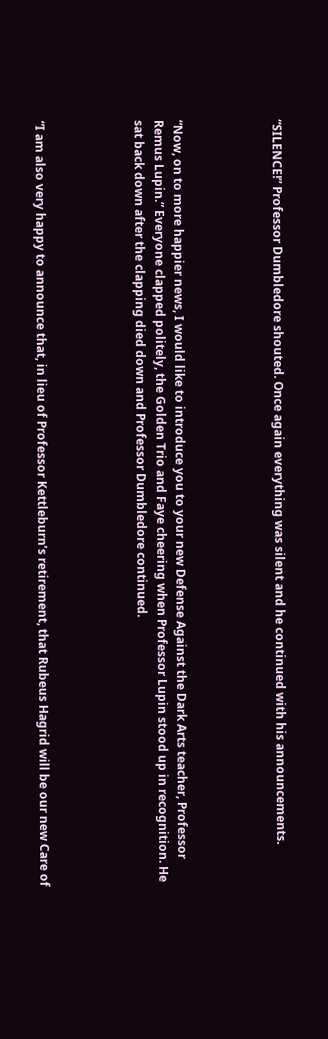“SILENCE!” Professor Dumbledore shouted. Once again everything was silent and he continued with his announcements.




“Now, on to more happier news, I would like to introduce you to your new Defense Against the Dark Arts teacher, Professor Remus Lupin.” Everyone clapped politely, the Golden Trio and Faye cheering when Professor Lupin stood up in recognition. He sat back down after the clapping died down and Professor Dumbledore continued.




“I am also very happy to announce that, in lieu of Professor Kettleburn’s retirement, that Rubeus Hagrid will be our new Care of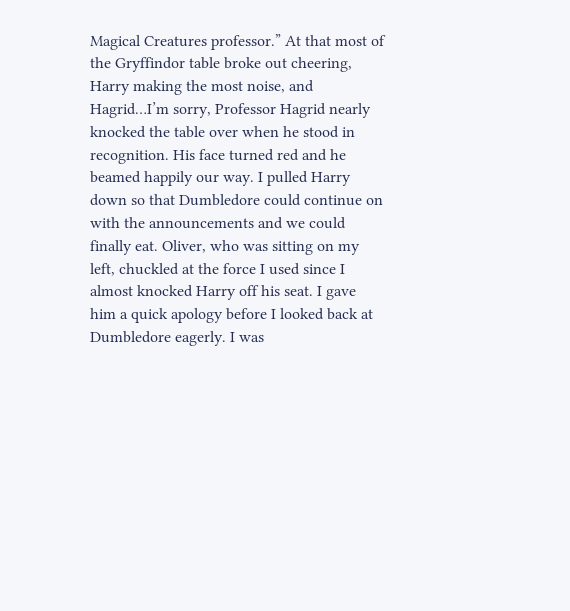Magical Creatures professor.” At that most of the Gryffindor table broke out cheering, Harry making the most noise, and Hagrid…I’m sorry, Professor Hagrid nearly knocked the table over when he stood in recognition. His face turned red and he beamed happily our way. I pulled Harry down so that Dumbledore could continue on with the announcements and we could finally eat. Oliver, who was sitting on my left, chuckled at the force I used since I almost knocked Harry off his seat. I gave him a quick apology before I looked back at Dumbledore eagerly. I was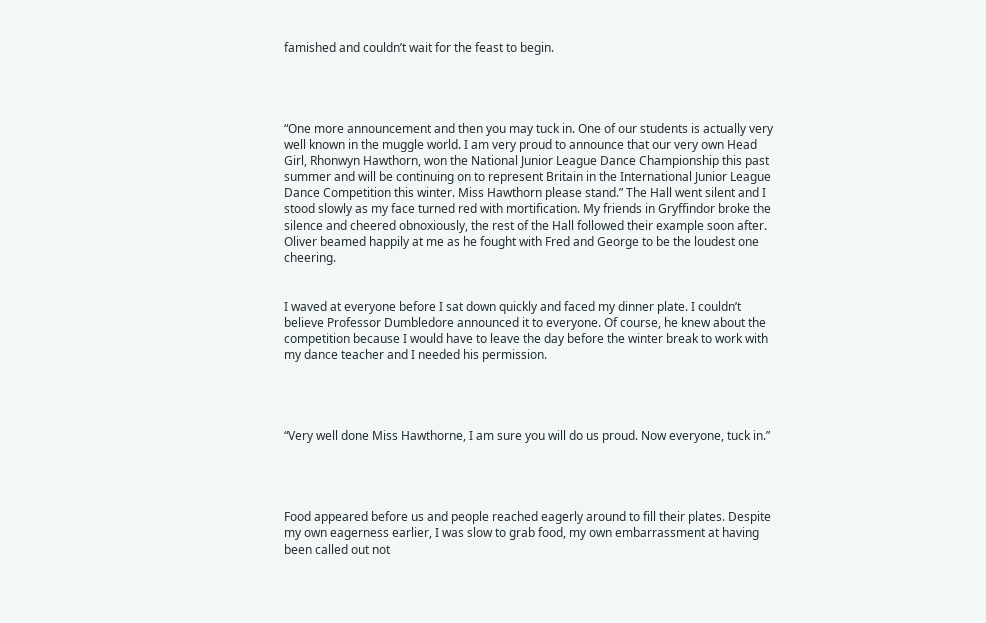famished and couldn’t wait for the feast to begin.




“One more announcement and then you may tuck in. One of our students is actually very well known in the muggle world. I am very proud to announce that our very own Head Girl, Rhonwyn Hawthorn, won the National Junior League Dance Championship this past summer and will be continuing on to represent Britain in the International Junior League Dance Competition this winter. Miss Hawthorn please stand.” The Hall went silent and I stood slowly as my face turned red with mortification. My friends in Gryffindor broke the silence and cheered obnoxiously, the rest of the Hall followed their example soon after. Oliver beamed happily at me as he fought with Fred and George to be the loudest one cheering.


I waved at everyone before I sat down quickly and faced my dinner plate. I couldn’t believe Professor Dumbledore announced it to everyone. Of course, he knew about the competition because I would have to leave the day before the winter break to work with my dance teacher and I needed his permission.




“Very well done Miss Hawthorne, I am sure you will do us proud. Now everyone, tuck in.”




Food appeared before us and people reached eagerly around to fill their plates. Despite my own eagerness earlier, I was slow to grab food, my own embarrassment at having been called out not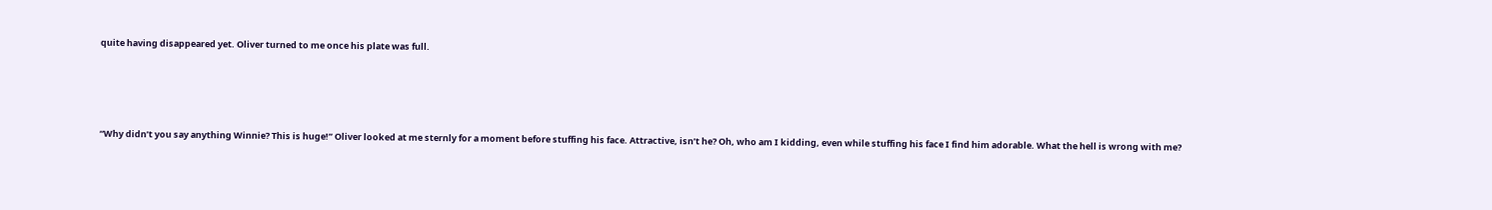quite having disappeared yet. Oliver turned to me once his plate was full.




“Why didn’t you say anything Winnie? This is huge!” Oliver looked at me sternly for a moment before stuffing his face. Attractive, isn’t he? Oh, who am I kidding, even while stuffing his face I find him adorable. What the hell is wrong with me?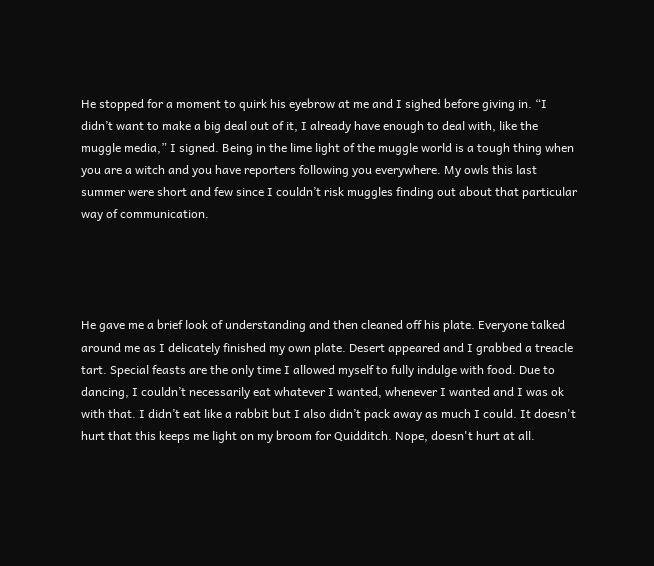He stopped for a moment to quirk his eyebrow at me and I sighed before giving in. “I didn’t want to make a big deal out of it, I already have enough to deal with, like the muggle media,” I signed. Being in the lime light of the muggle world is a tough thing when you are a witch and you have reporters following you everywhere. My owls this last summer were short and few since I couldn’t risk muggles finding out about that particular way of communication.




He gave me a brief look of understanding and then cleaned off his plate. Everyone talked around me as I delicately finished my own plate. Desert appeared and I grabbed a treacle tart. Special feasts are the only time I allowed myself to fully indulge with food. Due to dancing, I couldn’t necessarily eat whatever I wanted, whenever I wanted and I was ok with that. I didn’t eat like a rabbit but I also didn’t pack away as much I could. It doesn't hurt that this keeps me light on my broom for Quidditch. Nope, doesn't hurt at all.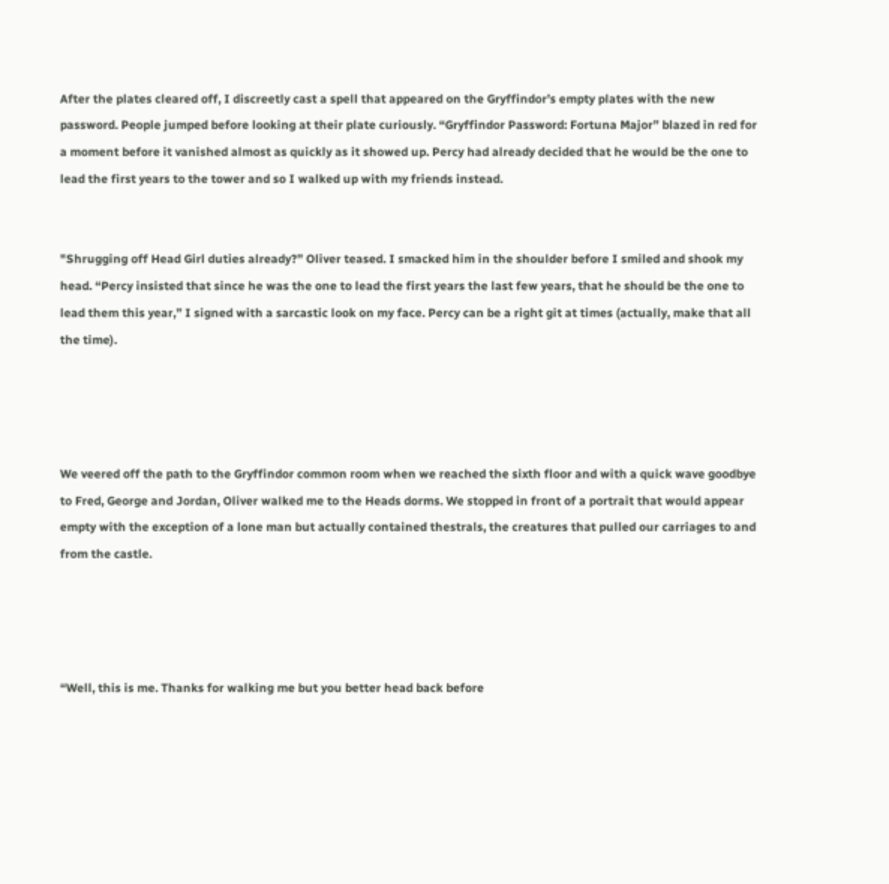After the plates cleared off, I discreetly cast a spell that appeared on the Gryffindor’s empty plates with the new password. People jumped before looking at their plate curiously. “Gryffindor Password: Fortuna Major” blazed in red for a moment before it vanished almost as quickly as it showed up. Percy had already decided that he would be the one to lead the first years to the tower and so I walked up with my friends instead.


"Shrugging off Head Girl duties already?” Oliver teased. I smacked him in the shoulder before I smiled and shook my head. “Percy insisted that since he was the one to lead the first years the last few years, that he should be the one to lead them this year,” I signed with a sarcastic look on my face. Percy can be a right git at times (actually, make that all the time).




We veered off the path to the Gryffindor common room when we reached the sixth floor and with a quick wave goodbye to Fred, George and Jordan, Oliver walked me to the Heads dorms. We stopped in front of a portrait that would appear empty with the exception of a lone man but actually contained thestrals, the creatures that pulled our carriages to and from the castle.




“Well, this is me. Thanks for walking me but you better head back before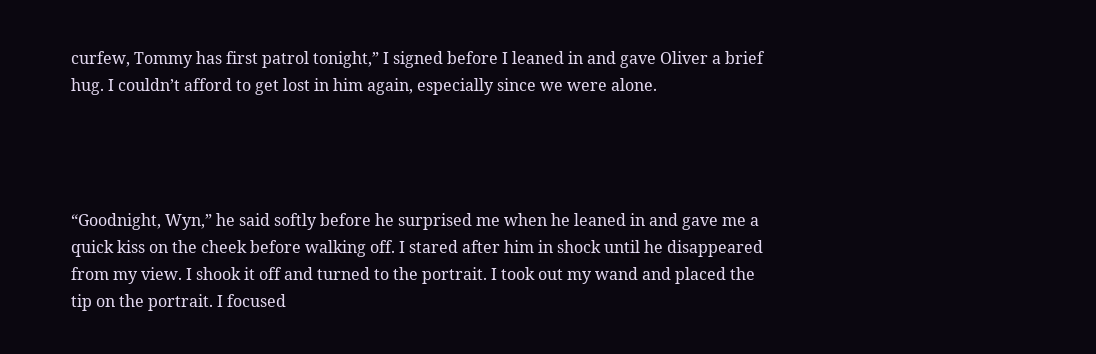curfew, Tommy has first patrol tonight,” I signed before I leaned in and gave Oliver a brief hug. I couldn’t afford to get lost in him again, especially since we were alone.




“Goodnight, Wyn,” he said softly before he surprised me when he leaned in and gave me a quick kiss on the cheek before walking off. I stared after him in shock until he disappeared from my view. I shook it off and turned to the portrait. I took out my wand and placed the tip on the portrait. I focused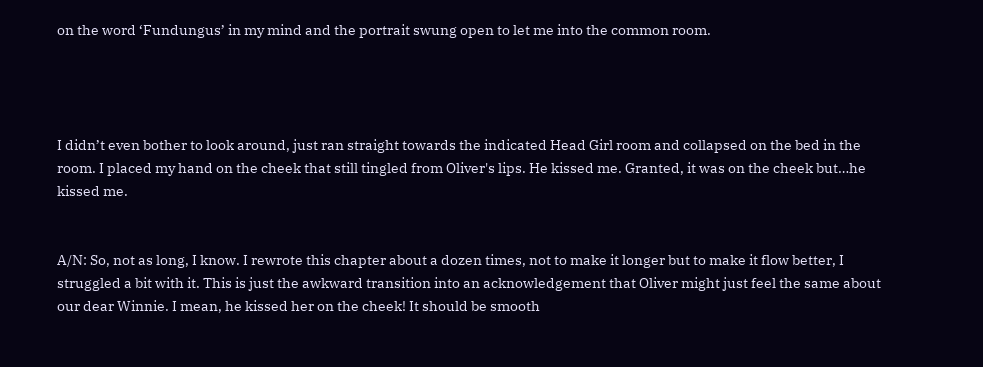on the word ‘Fundungus’ in my mind and the portrait swung open to let me into the common room.




I didn’t even bother to look around, just ran straight towards the indicated Head Girl room and collapsed on the bed in the room. I placed my hand on the cheek that still tingled from Oliver's lips. He kissed me. Granted, it was on the cheek but…he kissed me.


A/N: So, not as long, I know. I rewrote this chapter about a dozen times, not to make it longer but to make it flow better, I struggled a bit with it. This is just the awkward transition into an acknowledgement that Oliver might just feel the same about our dear Winnie. I mean, he kissed her on the cheek! It should be smooth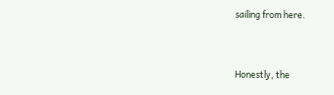sailing from here.


Honestly, the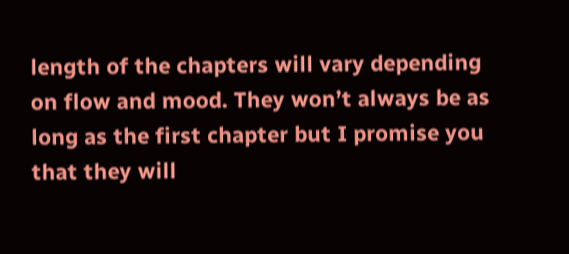length of the chapters will vary depending on flow and mood. They won’t always be as long as the first chapter but I promise you that they will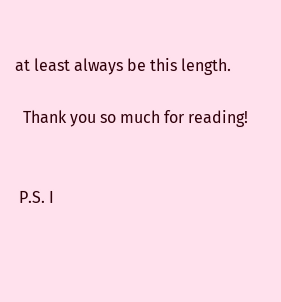at least always be this length.

  Thank you so much for reading!


 P.S. I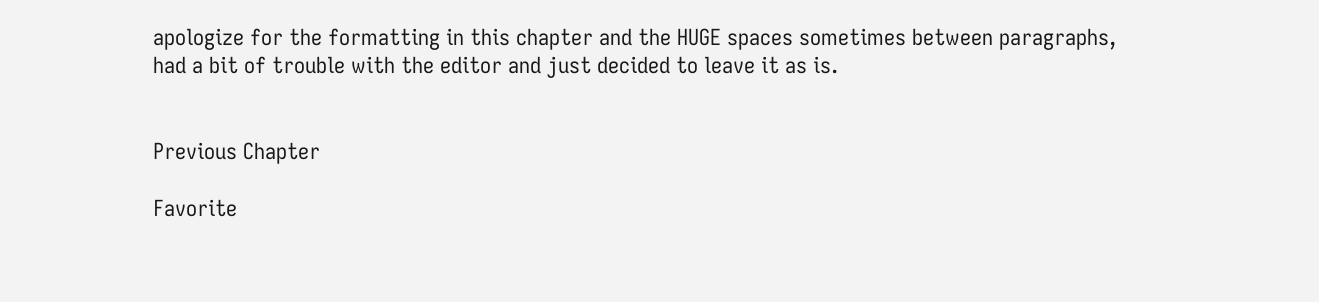apologize for the formatting in this chapter and the HUGE spaces sometimes between paragraphs, had a bit of trouble with the editor and just decided to leave it as is.


Previous Chapter

Favorite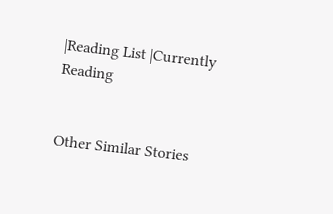|Reading List |Currently Reading


Other Similar Stories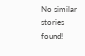No similar stories found!